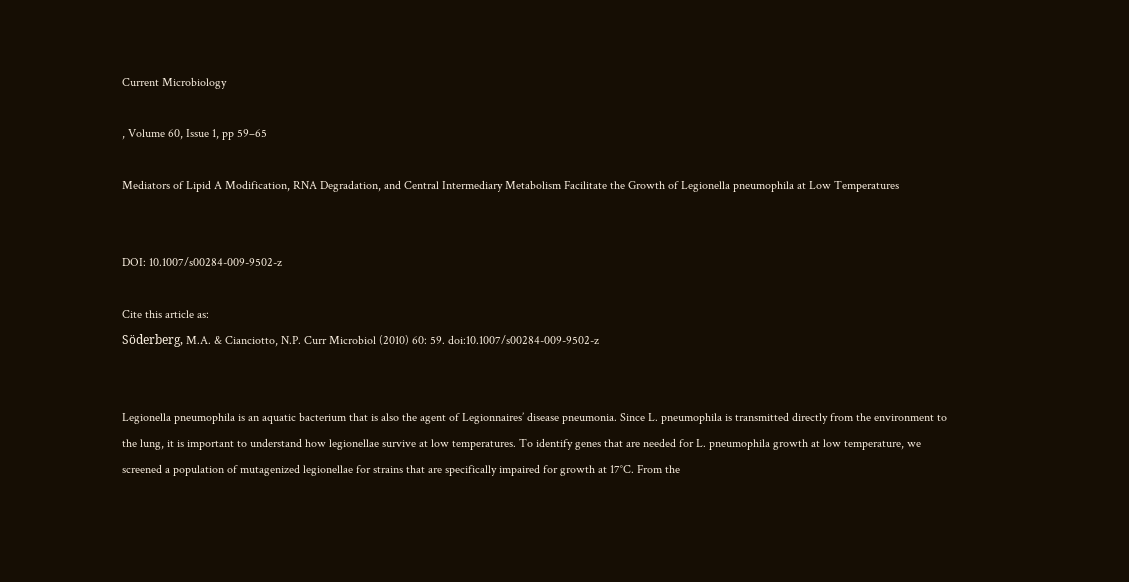Current Microbiology

, Volume 60, Issue 1, pp 59–65

Mediators of Lipid A Modification, RNA Degradation, and Central Intermediary Metabolism Facilitate the Growth of Legionella pneumophila at Low Temperatures


DOI: 10.1007/s00284-009-9502-z

Cite this article as:
Söderberg, M.A. & Cianciotto, N.P. Curr Microbiol (2010) 60: 59. doi:10.1007/s00284-009-9502-z


Legionella pneumophila is an aquatic bacterium that is also the agent of Legionnaires’ disease pneumonia. Since L. pneumophila is transmitted directly from the environment to the lung, it is important to understand how legionellae survive at low temperatures. To identify genes that are needed for L. pneumophila growth at low temperature, we screened a population of mutagenized legionellae for strains that are specifically impaired for growth at 17°C. From the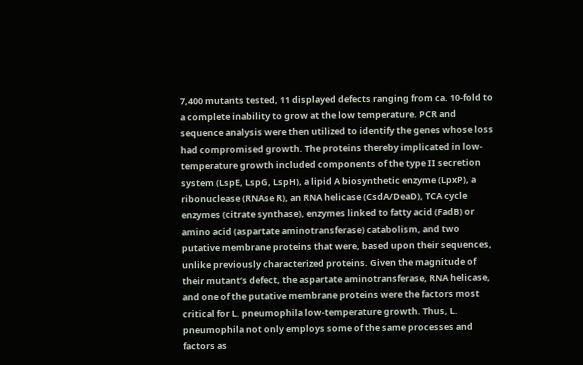7,400 mutants tested, 11 displayed defects ranging from ca. 10-fold to a complete inability to grow at the low temperature. PCR and sequence analysis were then utilized to identify the genes whose loss had compromised growth. The proteins thereby implicated in low-temperature growth included components of the type II secretion system (LspE, LspG, LspH), a lipid A biosynthetic enzyme (LpxP), a ribonuclease (RNAse R), an RNA helicase (CsdA/DeaD), TCA cycle enzymes (citrate synthase), enzymes linked to fatty acid (FadB) or amino acid (aspartate aminotransferase) catabolism, and two putative membrane proteins that were, based upon their sequences, unlike previously characterized proteins. Given the magnitude of their mutant’s defect, the aspartate aminotransferase, RNA helicase, and one of the putative membrane proteins were the factors most critical for L. pneumophila low-temperature growth. Thus, L. pneumophila not only employs some of the same processes and factors as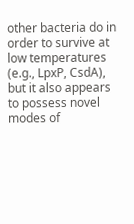other bacteria do in order to survive at low temperatures (e.g., LpxP, CsdA), but it also appears to possess novel modes of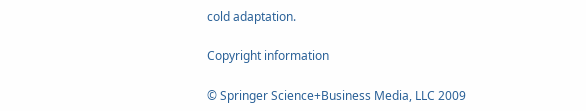cold adaptation.

Copyright information

© Springer Science+Business Media, LLC 2009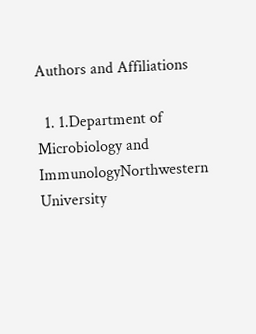Authors and Affiliations

  1. 1.Department of Microbiology and ImmunologyNorthwestern University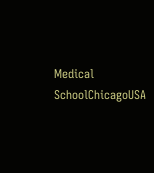Medical SchoolChicagoUSA